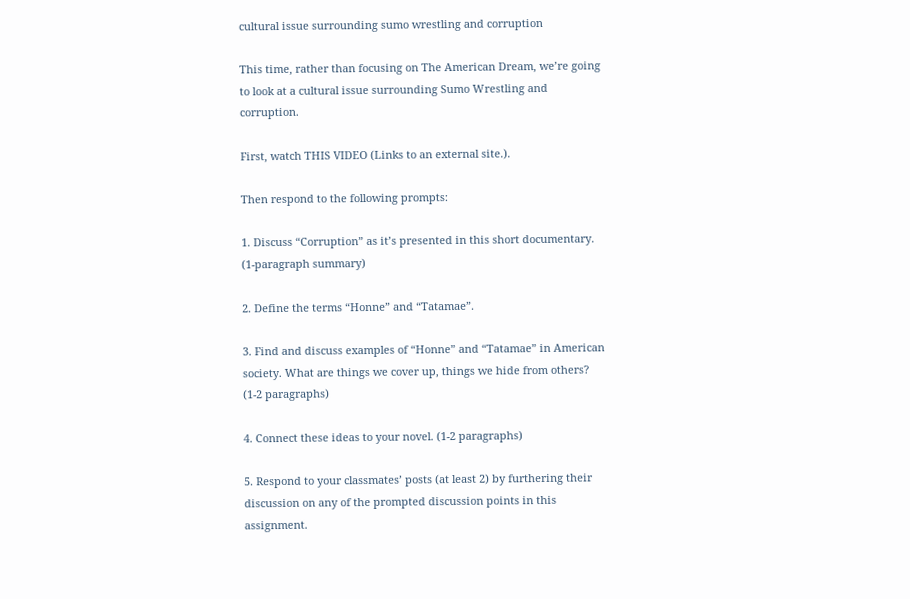cultural issue surrounding sumo wrestling and corruption

This time, rather than focusing on The American Dream, we’re going to look at a cultural issue surrounding Sumo Wrestling and corruption.

First, watch THIS VIDEO (Links to an external site.).

Then respond to the following prompts:

1. Discuss “Corruption” as it’s presented in this short documentary. (1-paragraph summary)

2. Define the terms “Honne” and “Tatamae”.

3. Find and discuss examples of “Honne” and “Tatamae” in American society. What are things we cover up, things we hide from others? (1-2 paragraphs)

4. Connect these ideas to your novel. (1-2 paragraphs)

5. Respond to your classmates’ posts (at least 2) by furthering their discussion on any of the prompted discussion points in this assignment.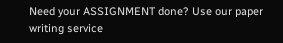Need your ASSIGNMENT done? Use our paper writing service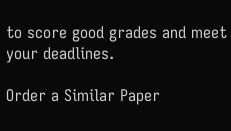to score good grades and meet your deadlines.

Order a Similar Paper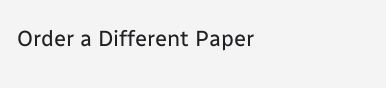Order a Different Paper